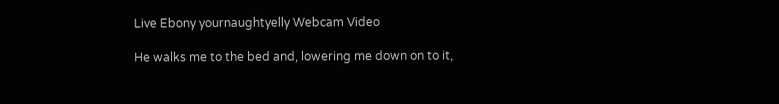Live Ebony yournaughtyelly Webcam Video

He walks me to the bed and, lowering me down on to it,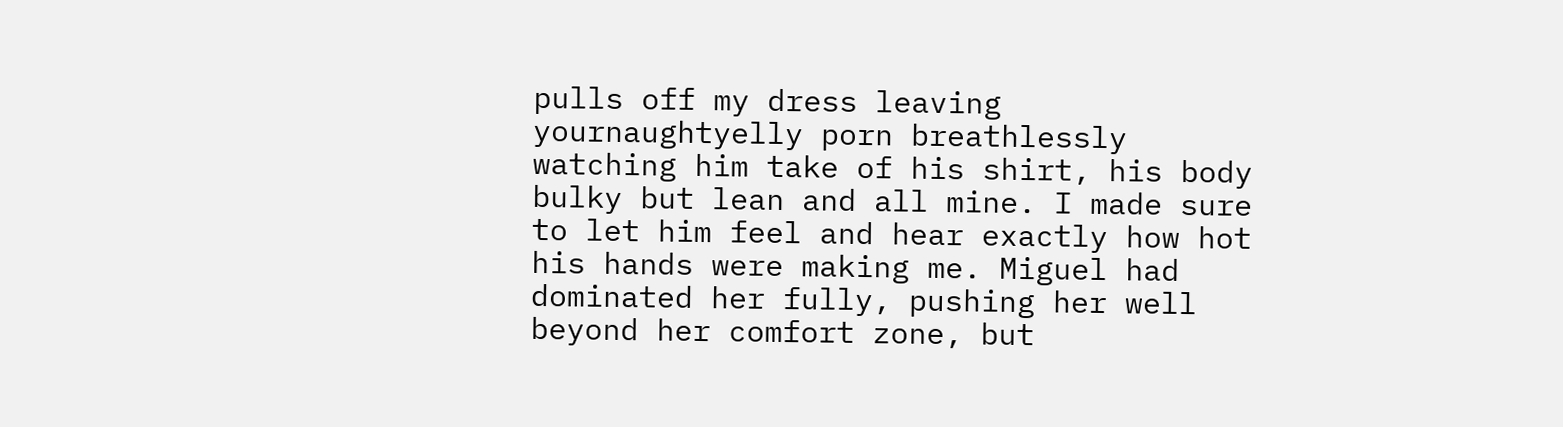pulls off my dress leaving yournaughtyelly porn breathlessly watching him take of his shirt, his body bulky but lean and all mine. I made sure to let him feel and hear exactly how hot his hands were making me. Miguel had dominated her fully, pushing her well beyond her comfort zone, but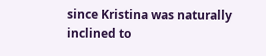since Kristina was naturally inclined to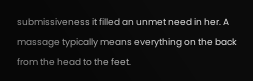submissiveness it filled an unmet need in her. A massage typically means everything on the back from the head to the feet.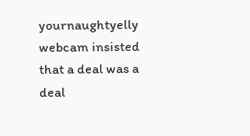yournaughtyelly webcam insisted that a deal was a deal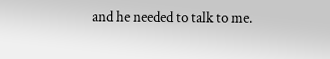and he needed to talk to me.